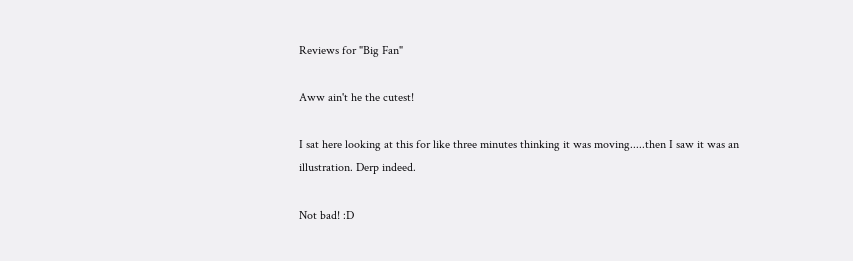Reviews for "Big Fan"

Aww ain't he the cutest!

I sat here looking at this for like three minutes thinking it was moving.....then I saw it was an illustration. Derp indeed.

Not bad! :D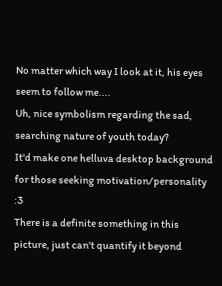No matter which way I look at it, his eyes seem to follow me....
Uh, nice symbolism regarding the sad, searching nature of youth today?
It'd make one helluva desktop background for those seeking motivation/personality :3
There is a definite something in this picture, just can't quantify it beyond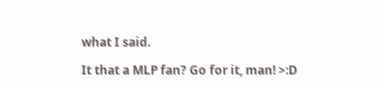what I said.

It that a MLP fan? Go for it, man! >:D